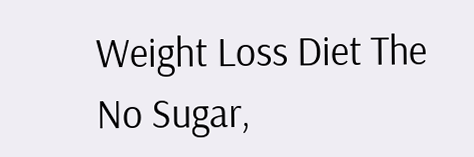Weight Loss Diet The No Sugar,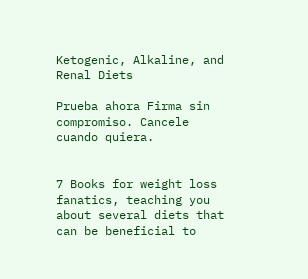Ketogenic, Alkaline, and Renal Diets

Prueba ahora Firma sin compromiso. Cancele cuando quiera.


7 Books for weight loss fanatics, teaching you about several diets that can be beneficial to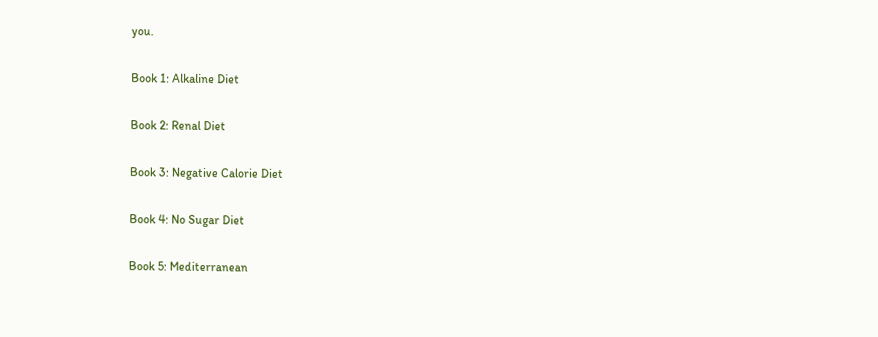you.

Book 1: Alkaline Diet

Book 2: Renal Diet

Book 3: Negative Calorie Diet

Book 4: No Sugar Diet

Book 5: Mediterranean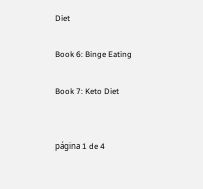Diet

Book 6: Binge Eating

Book 7: Keto Diet


página 1 de 4